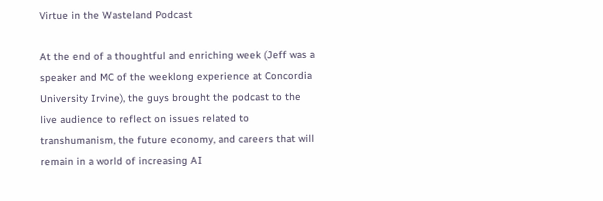Virtue in the Wasteland Podcast

At the end of a thoughtful and enriching week (Jeff was a speaker and MC of the weeklong experience at Concordia University Irvine), the guys brought the podcast to the live audience to reflect on issues related to transhumanism, the future economy, and careers that will remain in a world of increasing AI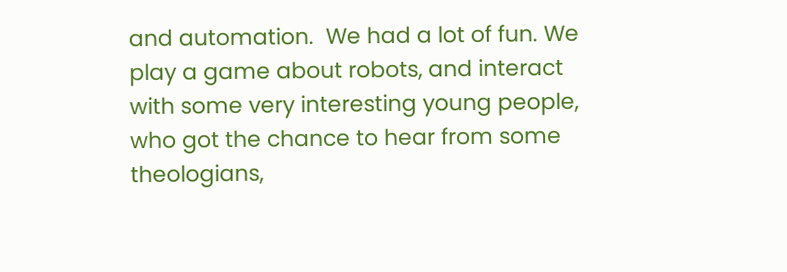and automation.  We had a lot of fun. We play a game about robots, and interact with some very interesting young people, who got the chance to hear from some theologians,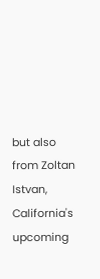but also from Zoltan Istvan, California's upcoming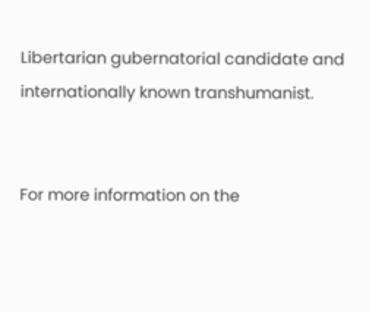Libertarian gubernatorial candidate and internationally known transhumanist.


For more information on the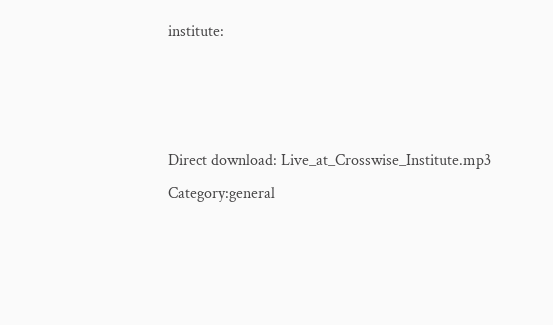institute:



Direct download: Live_at_Crosswise_Institute.mp3
Category:general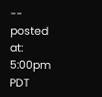-- posted at: 5:00pm PDT